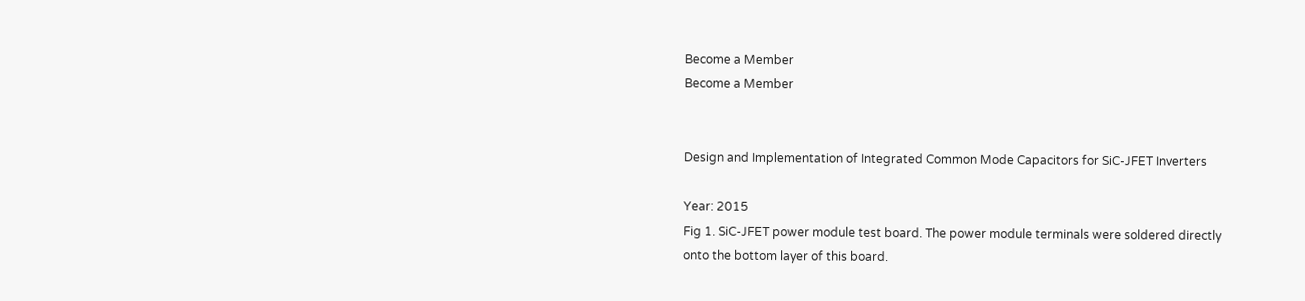Become a Member
Become a Member


Design and Implementation of Integrated Common Mode Capacitors for SiC-JFET Inverters

Year: 2015
Fig 1. SiC-JFET power module test board. The power module terminals were soldered directly onto the bottom layer of this board.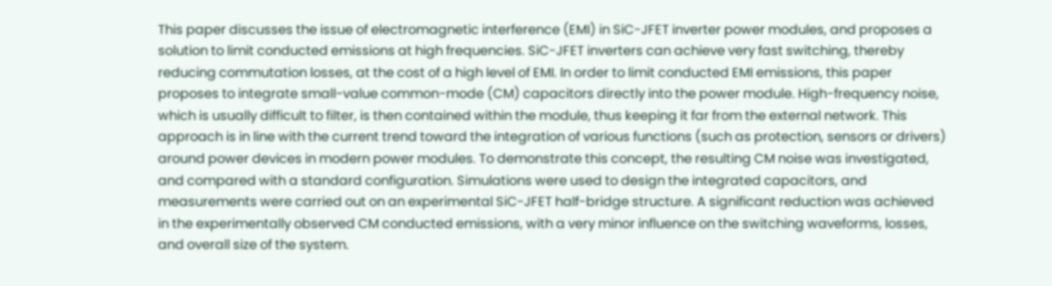This paper discusses the issue of electromagnetic interference (EMI) in SiC-JFET inverter power modules, and proposes a solution to limit conducted emissions at high frequencies. SiC-JFET inverters can achieve very fast switching, thereby reducing commutation losses, at the cost of a high level of EMI. In order to limit conducted EMI emissions, this paper proposes to integrate small-value common-mode (CM) capacitors directly into the power module. High-frequency noise, which is usually difficult to filter, is then contained within the module, thus keeping it far from the external network. This approach is in line with the current trend toward the integration of various functions (such as protection, sensors or drivers) around power devices in modern power modules. To demonstrate this concept, the resulting CM noise was investigated, and compared with a standard configuration. Simulations were used to design the integrated capacitors, and measurements were carried out on an experimental SiC-JFET half-bridge structure. A significant reduction was achieved in the experimentally observed CM conducted emissions, with a very minor influence on the switching waveforms, losses, and overall size of the system.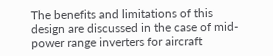The benefits and limitations of this design are discussed in the case of mid-power range inverters for aircraft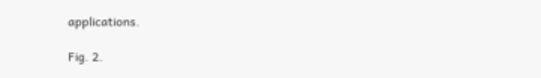applications.

Fig. 2.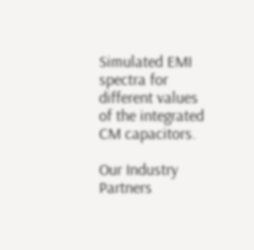Simulated EMI spectra for different values of the integrated CM capacitors.

Our Industry Partners